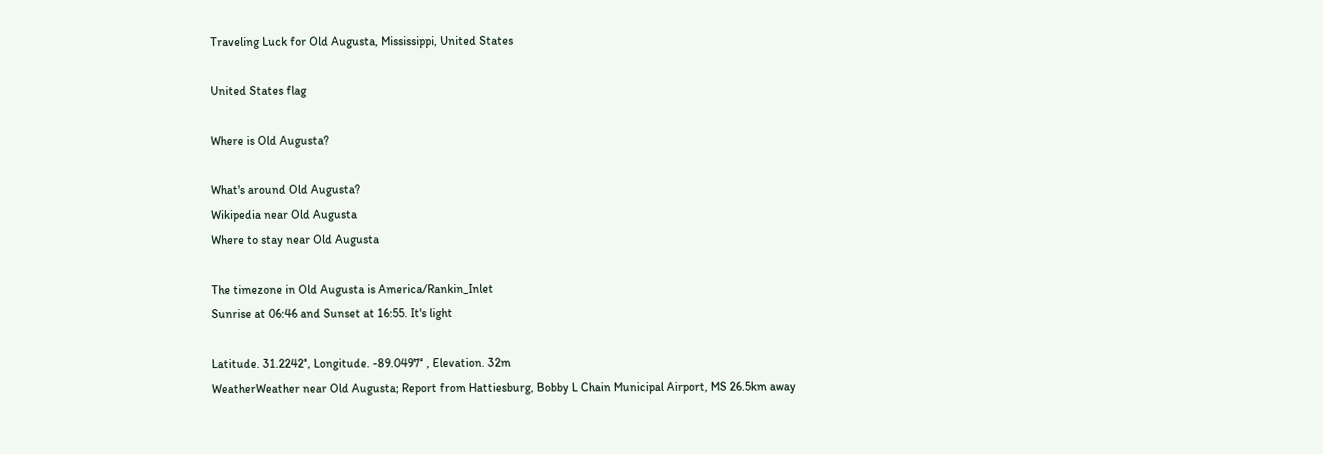Traveling Luck for Old Augusta, Mississippi, United States

United States flag

Where is Old Augusta?

What's around Old Augusta?
Wikipedia near Old Augusta
Where to stay near Old Augusta

The timezone in Old Augusta is America/Rankin_Inlet
Sunrise at 06:46 and Sunset at 16:55. It's light

Latitude. 31.2242°, Longitude. -89.0497° , Elevation. 32m
WeatherWeather near Old Augusta; Report from Hattiesburg, Bobby L Chain Municipal Airport, MS 26.5km away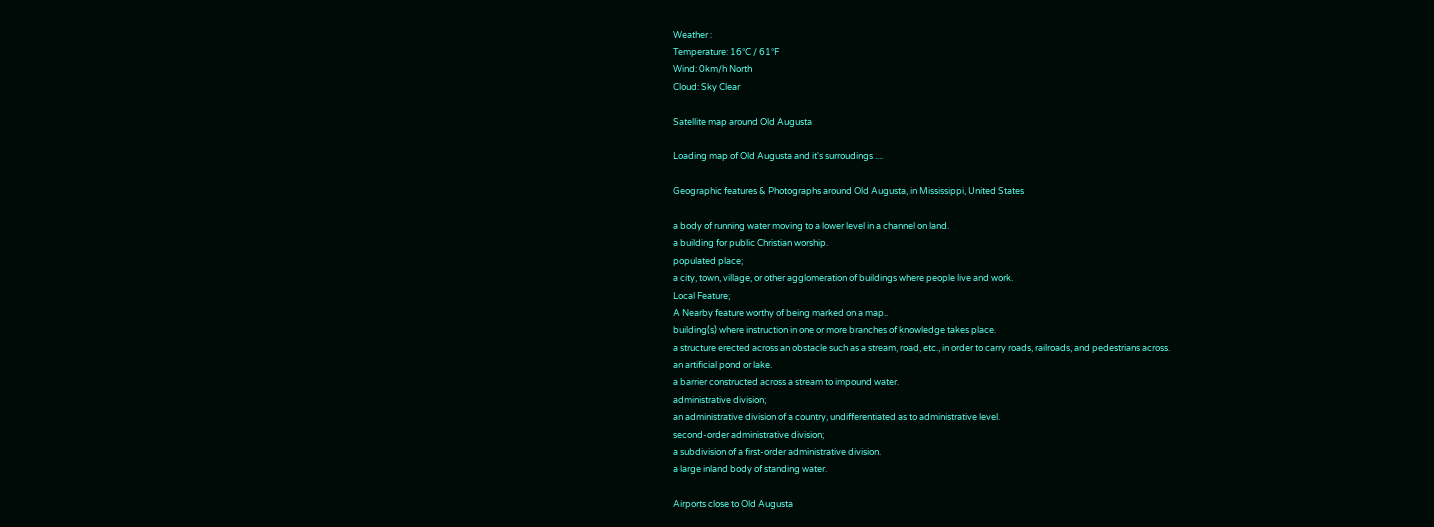Weather :
Temperature: 16°C / 61°F
Wind: 0km/h North
Cloud: Sky Clear

Satellite map around Old Augusta

Loading map of Old Augusta and it's surroudings ....

Geographic features & Photographs around Old Augusta, in Mississippi, United States

a body of running water moving to a lower level in a channel on land.
a building for public Christian worship.
populated place;
a city, town, village, or other agglomeration of buildings where people live and work.
Local Feature;
A Nearby feature worthy of being marked on a map..
building(s) where instruction in one or more branches of knowledge takes place.
a structure erected across an obstacle such as a stream, road, etc., in order to carry roads, railroads, and pedestrians across.
an artificial pond or lake.
a barrier constructed across a stream to impound water.
administrative division;
an administrative division of a country, undifferentiated as to administrative level.
second-order administrative division;
a subdivision of a first-order administrative division.
a large inland body of standing water.

Airports close to Old Augusta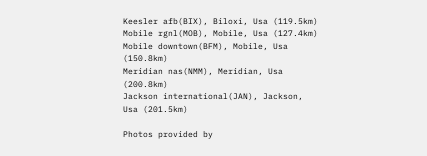Keesler afb(BIX), Biloxi, Usa (119.5km)
Mobile rgnl(MOB), Mobile, Usa (127.4km)
Mobile downtown(BFM), Mobile, Usa (150.8km)
Meridian nas(NMM), Meridian, Usa (200.8km)
Jackson international(JAN), Jackson, Usa (201.5km)

Photos provided by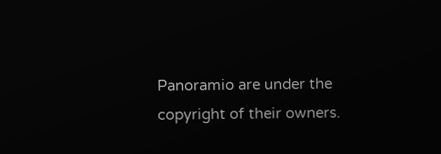Panoramio are under the copyright of their owners.